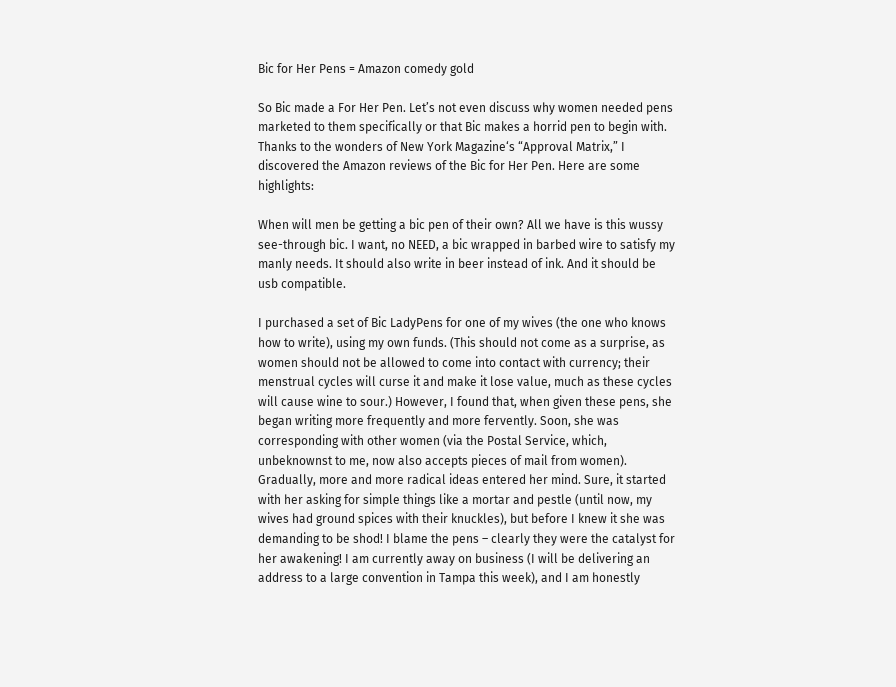Bic for Her Pens = Amazon comedy gold

So Bic made a For Her Pen. Let’s not even discuss why women needed pens marketed to them specifically or that Bic makes a horrid pen to begin with. Thanks to the wonders of New York Magazine‘s “Approval Matrix,” I discovered the Amazon reviews of the Bic for Her Pen. Here are some highlights:

When will men be getting a bic pen of their own? All we have is this wussy see-through bic. I want, no NEED, a bic wrapped in barbed wire to satisfy my manly needs. It should also write in beer instead of ink. And it should be usb compatible.

I purchased a set of Bic LadyPens for one of my wives (the one who knows how to write), using my own funds. (This should not come as a surprise, as women should not be allowed to come into contact with currency; their menstrual cycles will curse it and make it lose value, much as these cycles will cause wine to sour.) However, I found that, when given these pens, she began writing more frequently and more fervently. Soon, she was corresponding with other women (via the Postal Service, which, unbeknownst to me, now also accepts pieces of mail from women). Gradually, more and more radical ideas entered her mind. Sure, it started with her asking for simple things like a mortar and pestle (until now, my wives had ground spices with their knuckles), but before I knew it she was demanding to be shod! I blame the pens – clearly they were the catalyst for her awakening! I am currently away on business (I will be delivering an address to a large convention in Tampa this week), and I am honestly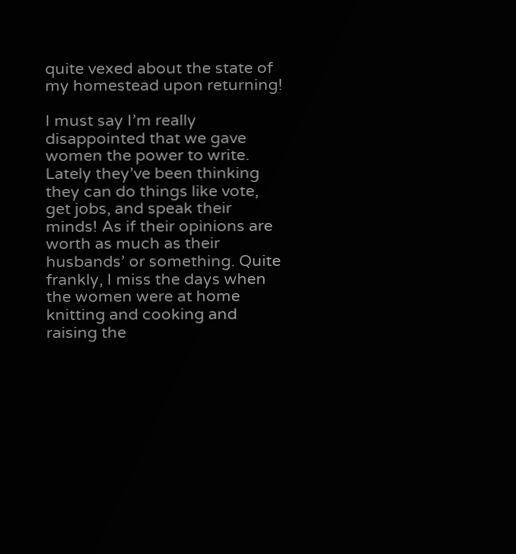quite vexed about the state of my homestead upon returning!

I must say I’m really disappointed that we gave women the power to write. Lately they’ve been thinking they can do things like vote, get jobs, and speak their minds! As if their opinions are worth as much as their husbands’ or something. Quite frankly, I miss the days when the women were at home knitting and cooking and raising the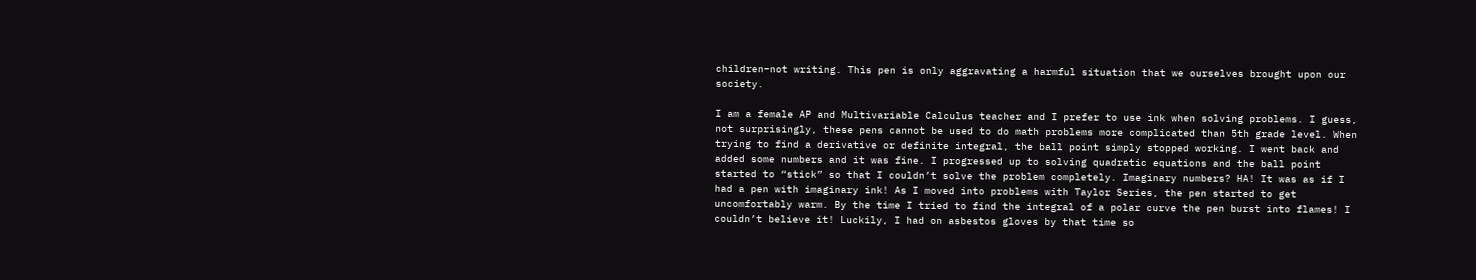children–not writing. This pen is only aggravating a harmful situation that we ourselves brought upon our society.

I am a female AP and Multivariable Calculus teacher and I prefer to use ink when solving problems. I guess, not surprisingly, these pens cannot be used to do math problems more complicated than 5th grade level. When trying to find a derivative or definite integral, the ball point simply stopped working. I went back and added some numbers and it was fine. I progressed up to solving quadratic equations and the ball point started to “stick” so that I couldn’t solve the problem completely. Imaginary numbers? HA! It was as if I had a pen with imaginary ink! As I moved into problems with Taylor Series, the pen started to get uncomfortably warm. By the time I tried to find the integral of a polar curve the pen burst into flames! I couldn’t believe it! Luckily, I had on asbestos gloves by that time so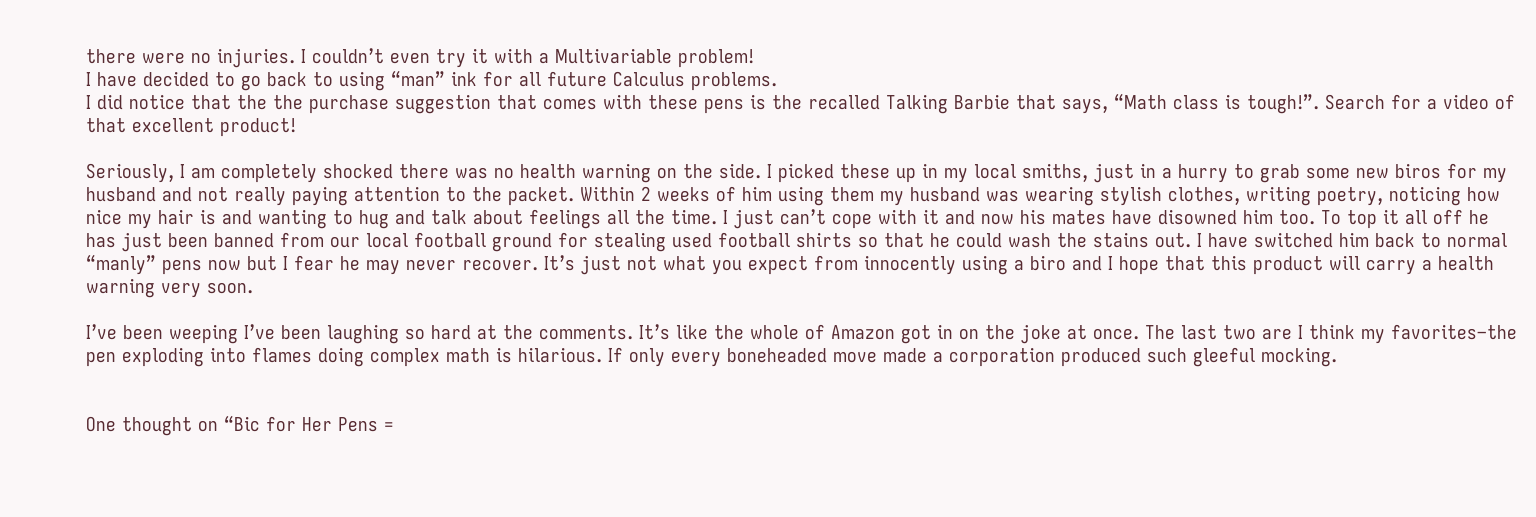there were no injuries. I couldn’t even try it with a Multivariable problem!
I have decided to go back to using “man” ink for all future Calculus problems.
I did notice that the the purchase suggestion that comes with these pens is the recalled Talking Barbie that says, “Math class is tough!”. Search for a video of that excellent product!

Seriously, I am completely shocked there was no health warning on the side. I picked these up in my local smiths, just in a hurry to grab some new biros for my husband and not really paying attention to the packet. Within 2 weeks of him using them my husband was wearing stylish clothes, writing poetry, noticing how nice my hair is and wanting to hug and talk about feelings all the time. I just can’t cope with it and now his mates have disowned him too. To top it all off he has just been banned from our local football ground for stealing used football shirts so that he could wash the stains out. I have switched him back to normal “manly” pens now but I fear he may never recover. It’s just not what you expect from innocently using a biro and I hope that this product will carry a health warning very soon.

I’ve been weeping I’ve been laughing so hard at the comments. It’s like the whole of Amazon got in on the joke at once. The last two are I think my favorites–the pen exploding into flames doing complex math is hilarious. If only every boneheaded move made a corporation produced such gleeful mocking.


One thought on “Bic for Her Pens =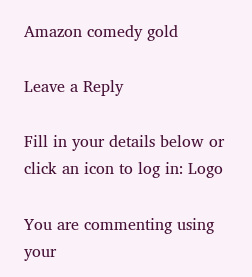Amazon comedy gold

Leave a Reply

Fill in your details below or click an icon to log in: Logo

You are commenting using your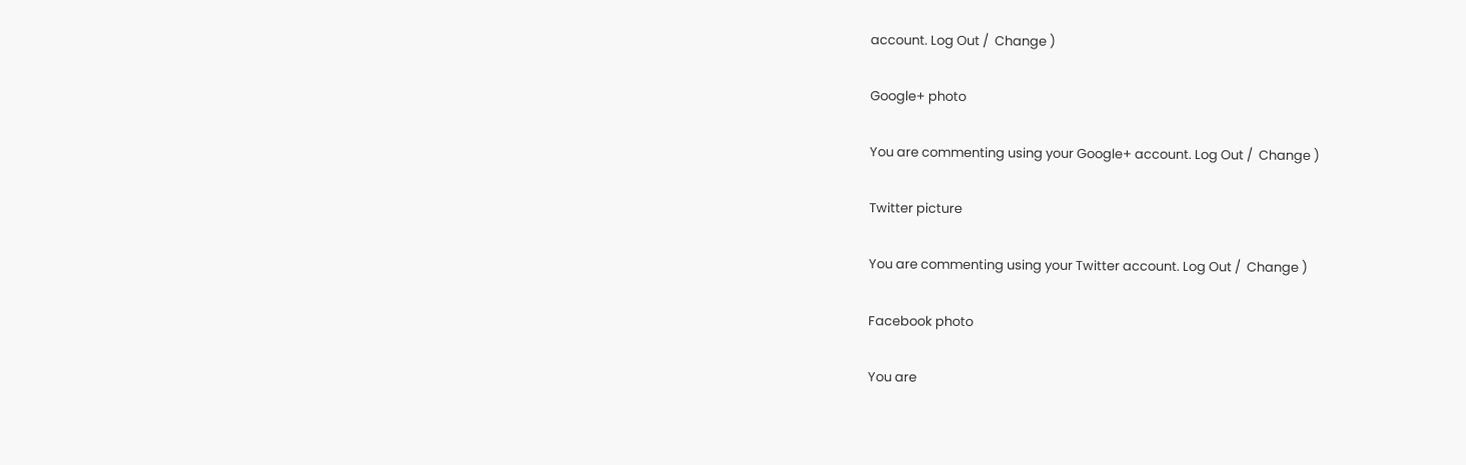account. Log Out /  Change )

Google+ photo

You are commenting using your Google+ account. Log Out /  Change )

Twitter picture

You are commenting using your Twitter account. Log Out /  Change )

Facebook photo

You are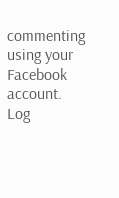commenting using your Facebook account. Log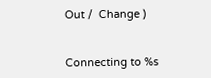Out /  Change )


Connecting to %s